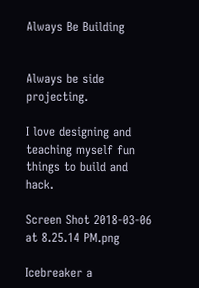Always Be Building


Always be side projecting.

I love designing and teaching myself fun things to build and hack.

Screen Shot 2018-03-06 at 8.25.14 PM.png

Icebreaker a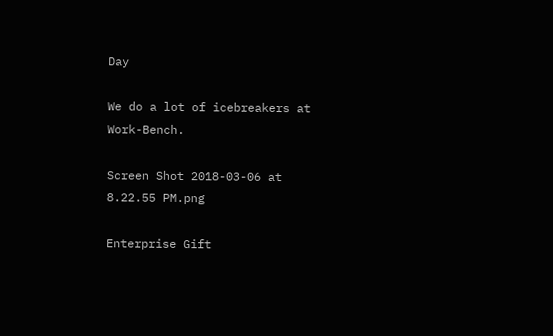Day

We do a lot of icebreakers at Work-Bench.

Screen Shot 2018-03-06 at 8.22.55 PM.png

Enterprise Gift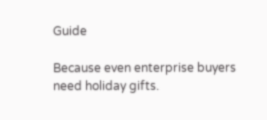Guide

Because even enterprise buyers need holiday gifts.